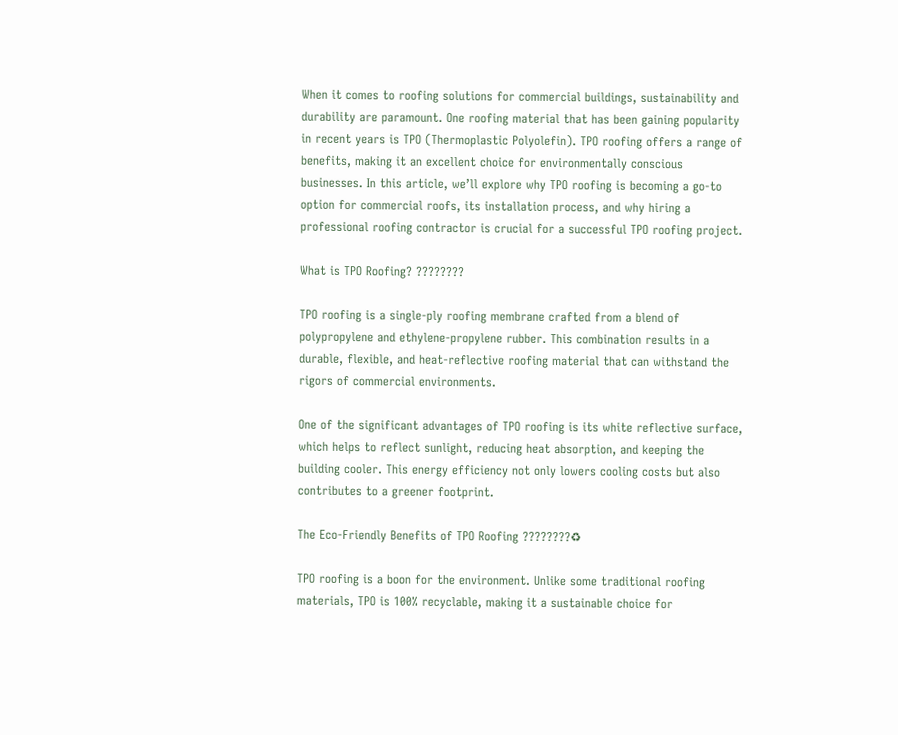When it comes to roofing solutions for commercial buildings, sustainability and durability are paramount. One roofing material that has been gaining popularity in recent years is TPO (Thermoplastic Polyolefin). TPO roofing offers a range of benefits, making it an excellent choice for environmentally conscious businesses. In this article, we’ll explore why TPO roofing is becoming a go-to option for commercial roofs, its installation process, and why hiring a professional roofing contractor is crucial for a successful TPO roofing project.

What is TPO Roofing? ????????

TPO roofing is a single-ply roofing membrane crafted from a blend of polypropylene and ethylene-propylene rubber. This combination results in a durable, flexible, and heat-reflective roofing material that can withstand the rigors of commercial environments.

One of the significant advantages of TPO roofing is its white reflective surface, which helps to reflect sunlight, reducing heat absorption, and keeping the building cooler. This energy efficiency not only lowers cooling costs but also contributes to a greener footprint.

The Eco-Friendly Benefits of TPO Roofing ????????♻

TPO roofing is a boon for the environment. Unlike some traditional roofing materials, TPO is 100% recyclable, making it a sustainable choice for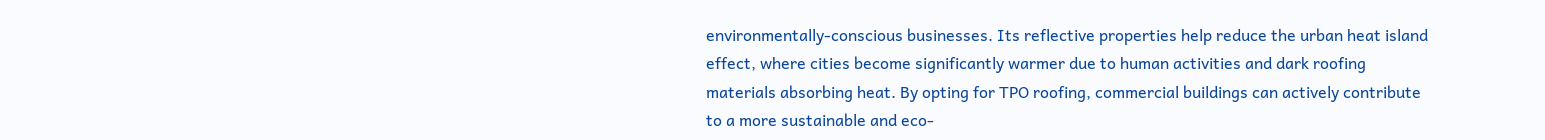environmentally-conscious businesses. Its reflective properties help reduce the urban heat island effect, where cities become significantly warmer due to human activities and dark roofing materials absorbing heat. By opting for TPO roofing, commercial buildings can actively contribute to a more sustainable and eco-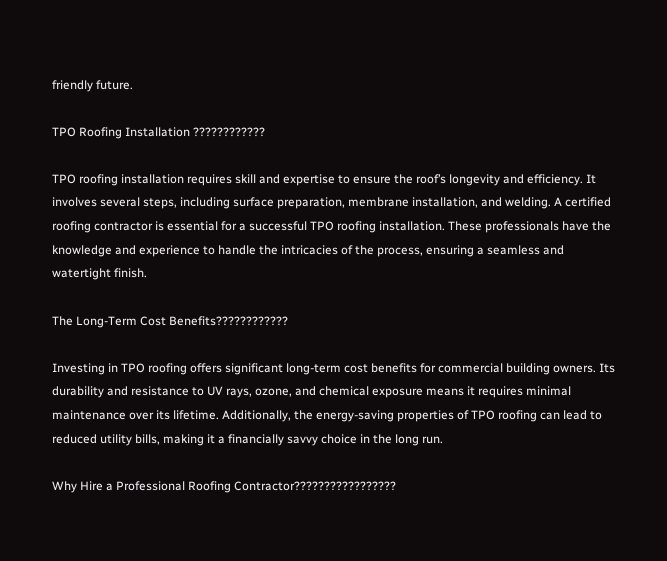friendly future.

TPO Roofing Installation ????????????

TPO roofing installation requires skill and expertise to ensure the roof’s longevity and efficiency. It involves several steps, including surface preparation, membrane installation, and welding. A certified roofing contractor is essential for a successful TPO roofing installation. These professionals have the knowledge and experience to handle the intricacies of the process, ensuring a seamless and watertight finish.

The Long-Term Cost Benefits????????????

Investing in TPO roofing offers significant long-term cost benefits for commercial building owners. Its durability and resistance to UV rays, ozone, and chemical exposure means it requires minimal maintenance over its lifetime. Additionally, the energy-saving properties of TPO roofing can lead to reduced utility bills, making it a financially savvy choice in the long run.

Why Hire a Professional Roofing Contractor?????????????????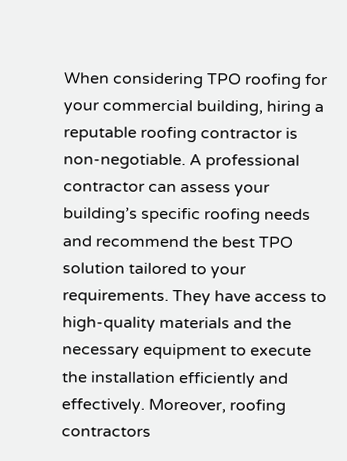When considering TPO roofing for your commercial building, hiring a reputable roofing contractor is non-negotiable. A professional contractor can assess your building’s specific roofing needs and recommend the best TPO solution tailored to your requirements. They have access to high-quality materials and the necessary equipment to execute the installation efficiently and effectively. Moreover, roofing contractors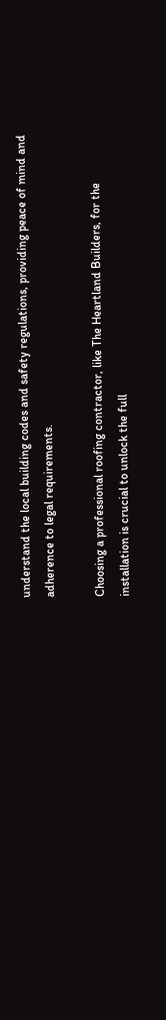understand the local building codes and safety regulations, providing peace of mind and adherence to legal requirements.

Choosing a professional roofing contractor, like The Heartland Builders, for the installation is crucial to unlock the full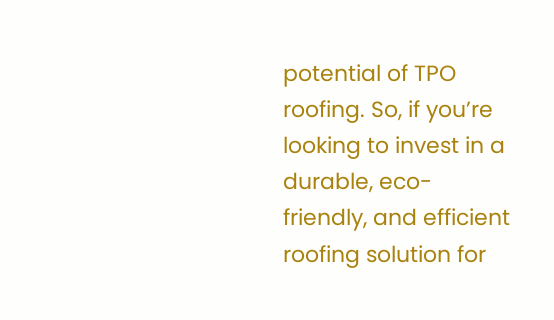potential of TPO roofing. So, if you’re looking to invest in a durable, eco-friendly, and efficient roofing solution for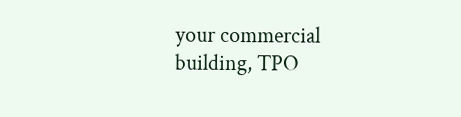your commercial building, TPO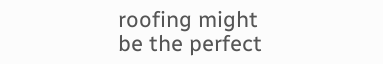roofing might be the perfect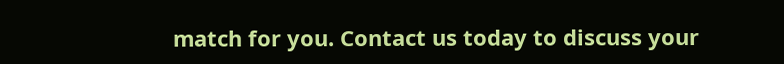match for you. Contact us today to discuss your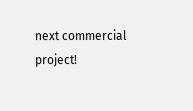next commercial project!